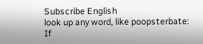Subscribe English
look up any word, like poopsterbate:
If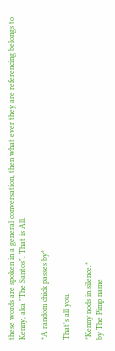these words are spoken in a general conversation, then what ever they are referencing belongs to Kenny, aka "The Santos". That is All.

*A random chick passes by*

That's all you.

*Kenny nods in silence.*
by The Pimp name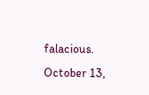falacious. October 13,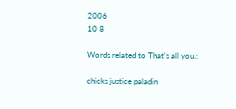2006
10 8

Words related to That's all you.:

chicks justice paladin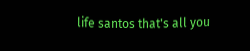life santos that's all you